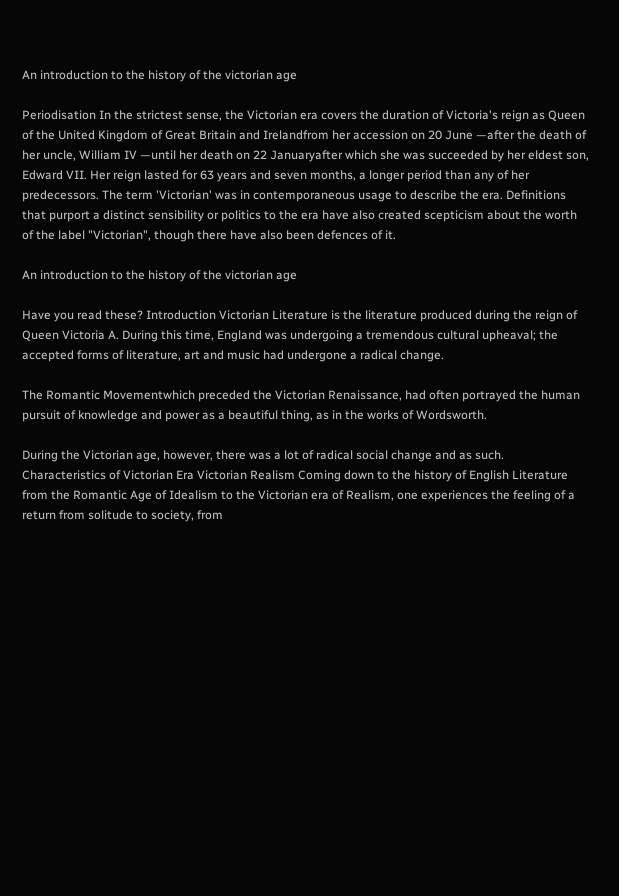An introduction to the history of the victorian age

Periodisation In the strictest sense, the Victorian era covers the duration of Victoria's reign as Queen of the United Kingdom of Great Britain and Irelandfrom her accession on 20 June —after the death of her uncle, William IV —until her death on 22 Januaryafter which she was succeeded by her eldest son, Edward VII. Her reign lasted for 63 years and seven months, a longer period than any of her predecessors. The term 'Victorian' was in contemporaneous usage to describe the era. Definitions that purport a distinct sensibility or politics to the era have also created scepticism about the worth of the label "Victorian", though there have also been defences of it.

An introduction to the history of the victorian age

Have you read these? Introduction Victorian Literature is the literature produced during the reign of Queen Victoria A. During this time, England was undergoing a tremendous cultural upheaval; the accepted forms of literature, art and music had undergone a radical change.

The Romantic Movementwhich preceded the Victorian Renaissance, had often portrayed the human pursuit of knowledge and power as a beautiful thing, as in the works of Wordsworth.

During the Victorian age, however, there was a lot of radical social change and as such. Characteristics of Victorian Era Victorian Realism Coming down to the history of English Literature from the Romantic Age of Idealism to the Victorian era of Realism, one experiences the feeling of a return from solitude to society, from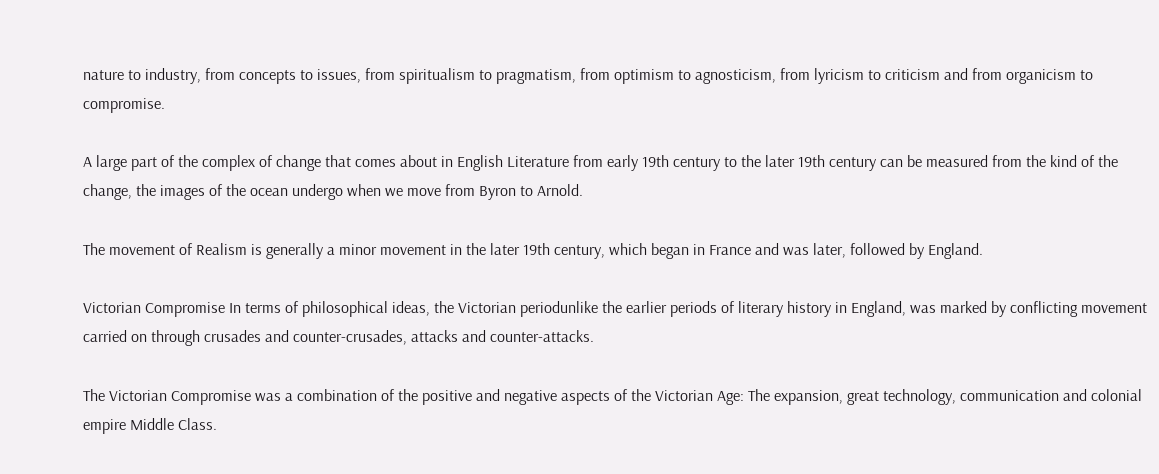nature to industry, from concepts to issues, from spiritualism to pragmatism, from optimism to agnosticism, from lyricism to criticism and from organicism to compromise.

A large part of the complex of change that comes about in English Literature from early 19th century to the later 19th century can be measured from the kind of the change, the images of the ocean undergo when we move from Byron to Arnold.

The movement of Realism is generally a minor movement in the later 19th century, which began in France and was later, followed by England.

Victorian Compromise In terms of philosophical ideas, the Victorian periodunlike the earlier periods of literary history in England, was marked by conflicting movement carried on through crusades and counter-crusades, attacks and counter-attacks.

The Victorian Compromise was a combination of the positive and negative aspects of the Victorian Age: The expansion, great technology, communication and colonial empire Middle Class.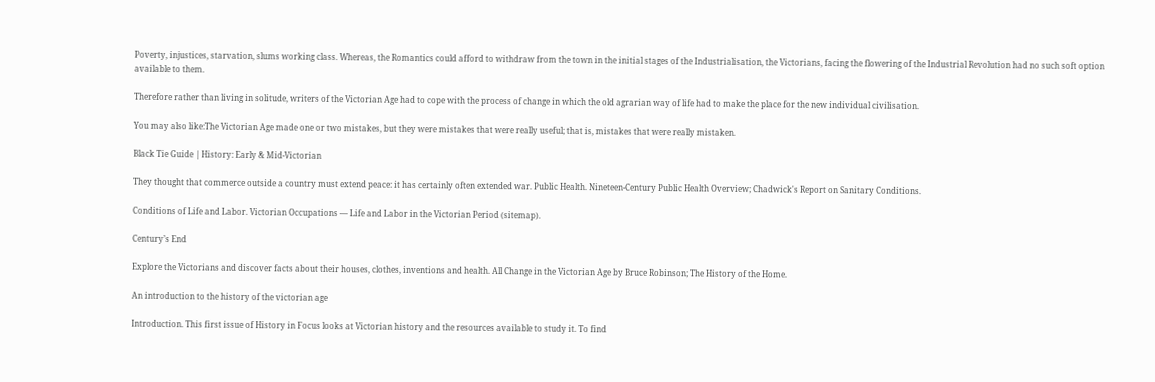Poverty, injustices, starvation, slums working class. Whereas, the Romantics could afford to withdraw from the town in the initial stages of the Industrialisation, the Victorians, facing the flowering of the Industrial Revolution had no such soft option available to them.

Therefore rather than living in solitude, writers of the Victorian Age had to cope with the process of change in which the old agrarian way of life had to make the place for the new individual civilisation.

You may also like:The Victorian Age made one or two mistakes, but they were mistakes that were really useful; that is, mistakes that were really mistaken.

Black Tie Guide | History: Early & Mid-Victorian

They thought that commerce outside a country must extend peace: it has certainly often extended war. Public Health. Nineteen-Century Public Health Overview; Chadwick's Report on Sanitary Conditions.

Conditions of Life and Labor. Victorian Occupations — Life and Labor in the Victorian Period (sitemap).

Century’s End

Explore the Victorians and discover facts about their houses, clothes, inventions and health. All Change in the Victorian Age by Bruce Robinson; The History of the Home.

An introduction to the history of the victorian age

Introduction. This first issue of History in Focus looks at Victorian history and the resources available to study it. To find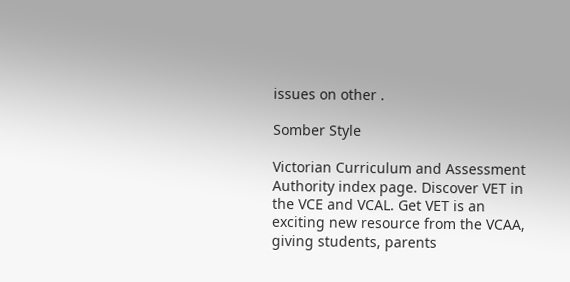issues on other .

Somber Style

Victorian Curriculum and Assessment Authority index page. Discover VET in the VCE and VCAL. Get VET is an exciting new resource from the VCAA, giving students, parents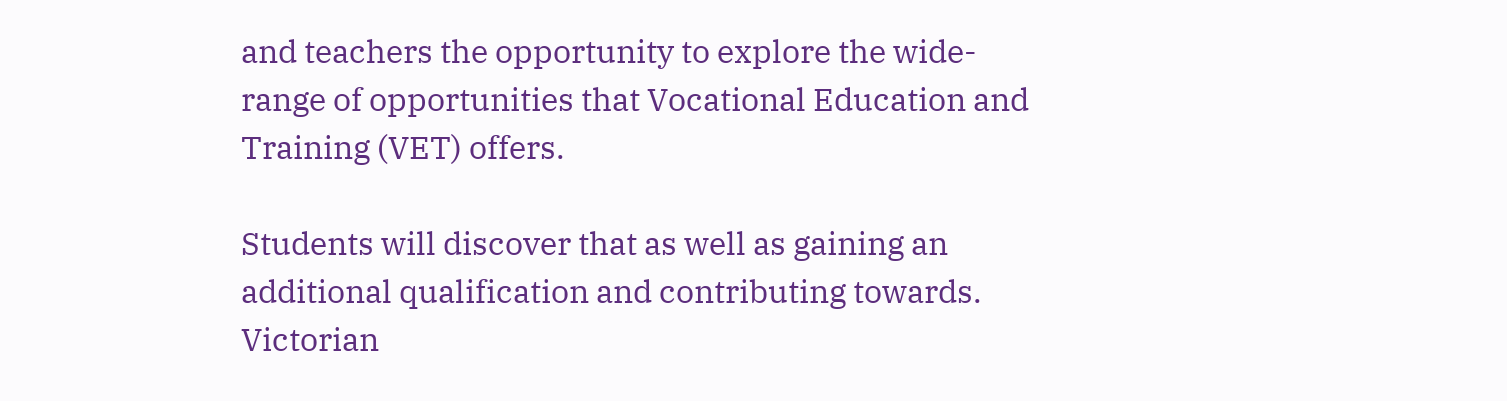and teachers the opportunity to explore the wide-range of opportunities that Vocational Education and Training (VET) offers.

Students will discover that as well as gaining an additional qualification and contributing towards. Victorian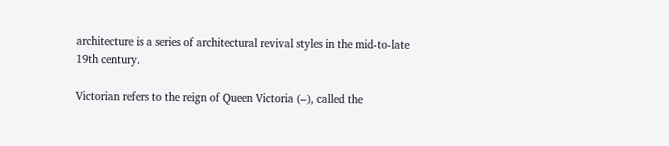architecture is a series of architectural revival styles in the mid-to-late 19th century.

Victorian refers to the reign of Queen Victoria (–), called the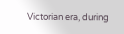Victorian era, during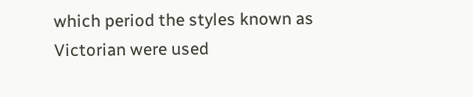which period the styles known as Victorian were used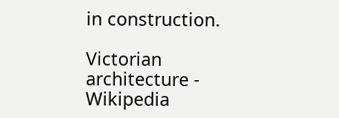in construction.

Victorian architecture - Wikipedia